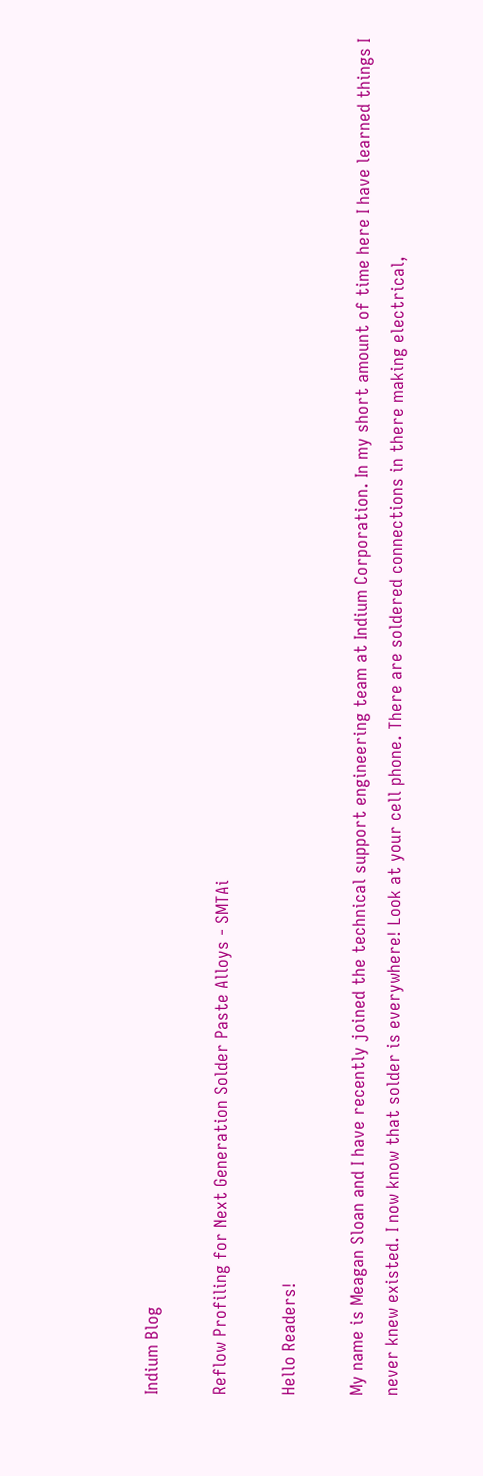Indium Blog

Reflow Profiling for Next Generation Solder Paste Alloys - SMTAi

Hello Readers!

My name is Meagan Sloan and I have recently joined the technical support engineering team at Indium Corporation. In my short amount of time here I have learned things I never knew existed. I now know that solder is everywhere! Look at your cell phone. There are soldered connections in there making electrical,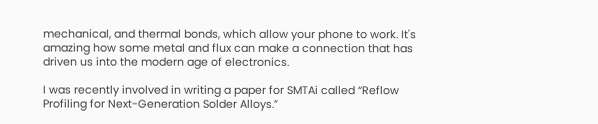mechanical, and thermal bonds, which allow your phone to work. It's amazing how some metal and flux can make a connection that has driven us into the modern age of electronics.

I was recently involved in writing a paper for SMTAi called “Reflow Profiling for Next-Generation Solder Alloys.”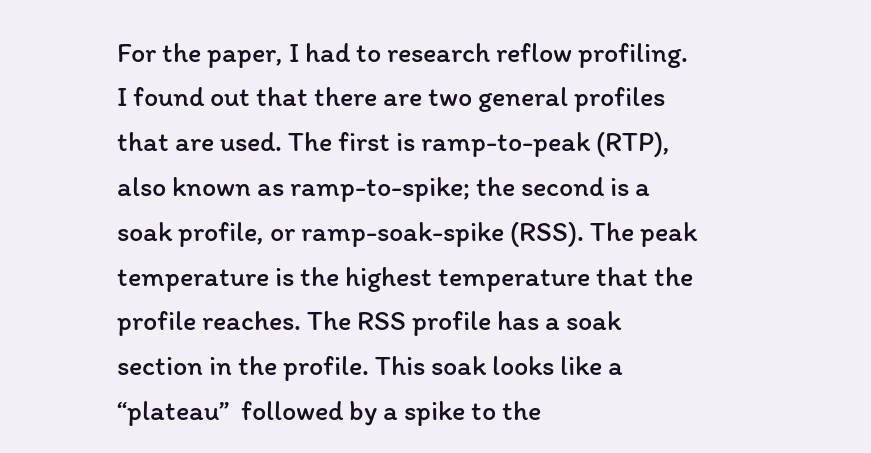For the paper, I had to research reflow profiling. I found out that there are two general profiles that are used. The first is ramp-to-peak (RTP), also known as ramp-to-spike; the second is a soak profile, or ramp-soak-spike (RSS). The peak temperature is the highest temperature that the profile reaches. The RSS profile has a soak section in the profile. This soak looks like a “plateau”  followed by a spike to the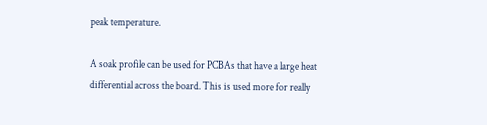peak temperature.

A soak profile can be used for PCBAs that have a large heat differential across the board. This is used more for really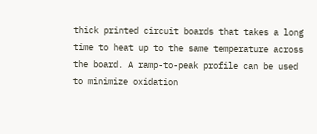thick printed circuit boards that takes a long time to heat up to the same temperature across the board. A ramp-to-peak profile can be used to minimize oxidation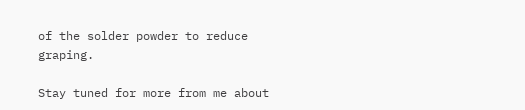of the solder powder to reduce graping.

Stay tuned for more from me about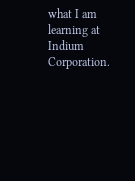what I am learning at Indium Corporation.